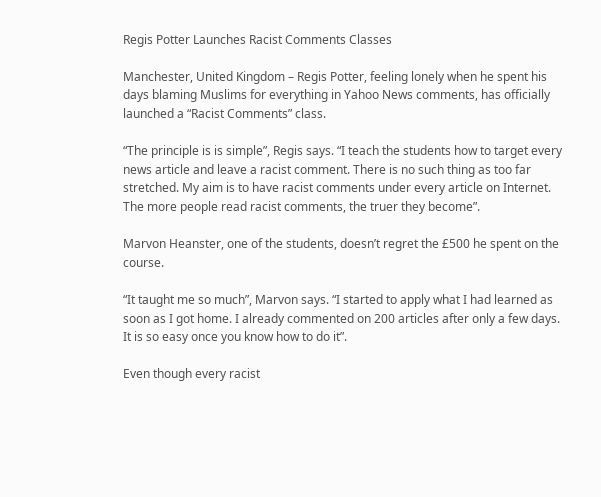Regis Potter Launches Racist Comments Classes

Manchester, United Kingdom – Regis Potter, feeling lonely when he spent his days blaming Muslims for everything in Yahoo News comments, has officially launched a “Racist Comments” class.

“The principle is is simple”, Regis says. “I teach the students how to target every news article and leave a racist comment. There is no such thing as too far stretched. My aim is to have racist comments under every article on Internet. The more people read racist comments, the truer they become”.

Marvon Heanster, one of the students, doesn’t regret the £500 he spent on the course.

“It taught me so much”, Marvon says. “I started to apply what I had learned as soon as I got home. I already commented on 200 articles after only a few days. It is so easy once you know how to do it”.

Even though every racist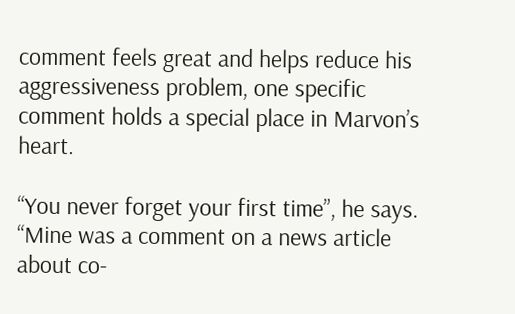comment feels great and helps reduce his aggressiveness problem, one specific comment holds a special place in Marvon’s heart.

“You never forget your first time”, he says. “Mine was a comment on a news article about co-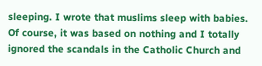sleeping. I wrote that muslims sleep with babies. Of course, it was based on nothing and I totally ignored the scandals in the Catholic Church and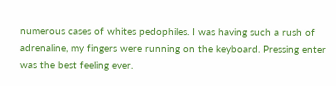numerous cases of whites pedophiles. I was having such a rush of adrenaline, my fingers were running on the keyboard. Pressing enter was the best feeling ever.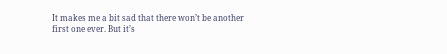It makes me a bit sad that there won’t be another first one ever. But it’s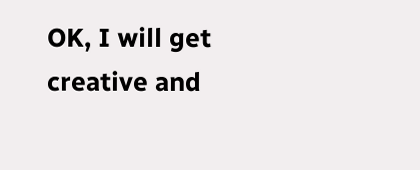OK, I will get creative and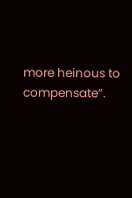more heinous to compensate”.